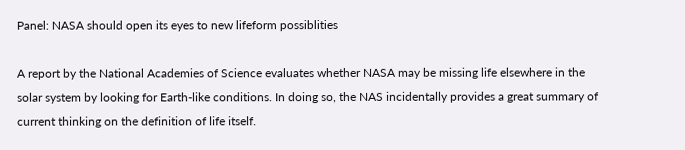Panel: NASA should open its eyes to new lifeform possiblities

A report by the National Academies of Science evaluates whether NASA may be missing life elsewhere in the solar system by looking for Earth-like conditions. In doing so, the NAS incidentally provides a great summary of current thinking on the definition of life itself.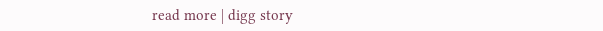read more | digg story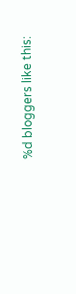%d bloggers like this: